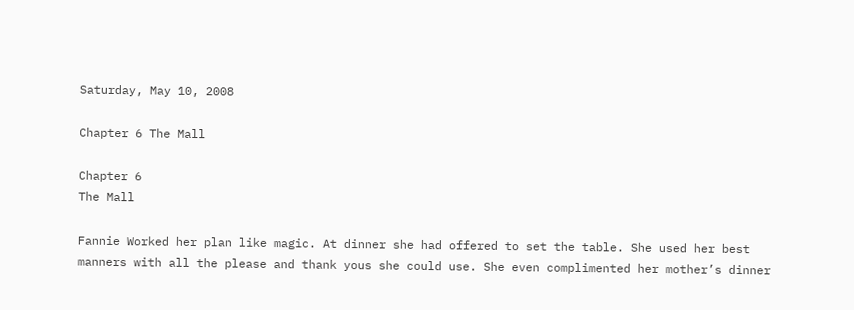Saturday, May 10, 2008

Chapter 6 The Mall

Chapter 6
The Mall

Fannie Worked her plan like magic. At dinner she had offered to set the table. She used her best manners with all the please and thank yous she could use. She even complimented her mother’s dinner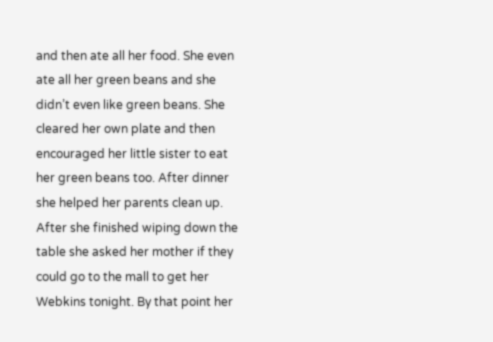and then ate all her food. She even ate all her green beans and she didn’t even like green beans. She cleared her own plate and then encouraged her little sister to eat her green beans too. After dinner she helped her parents clean up. After she finished wiping down the table she asked her mother if they could go to the mall to get her Webkins tonight. By that point her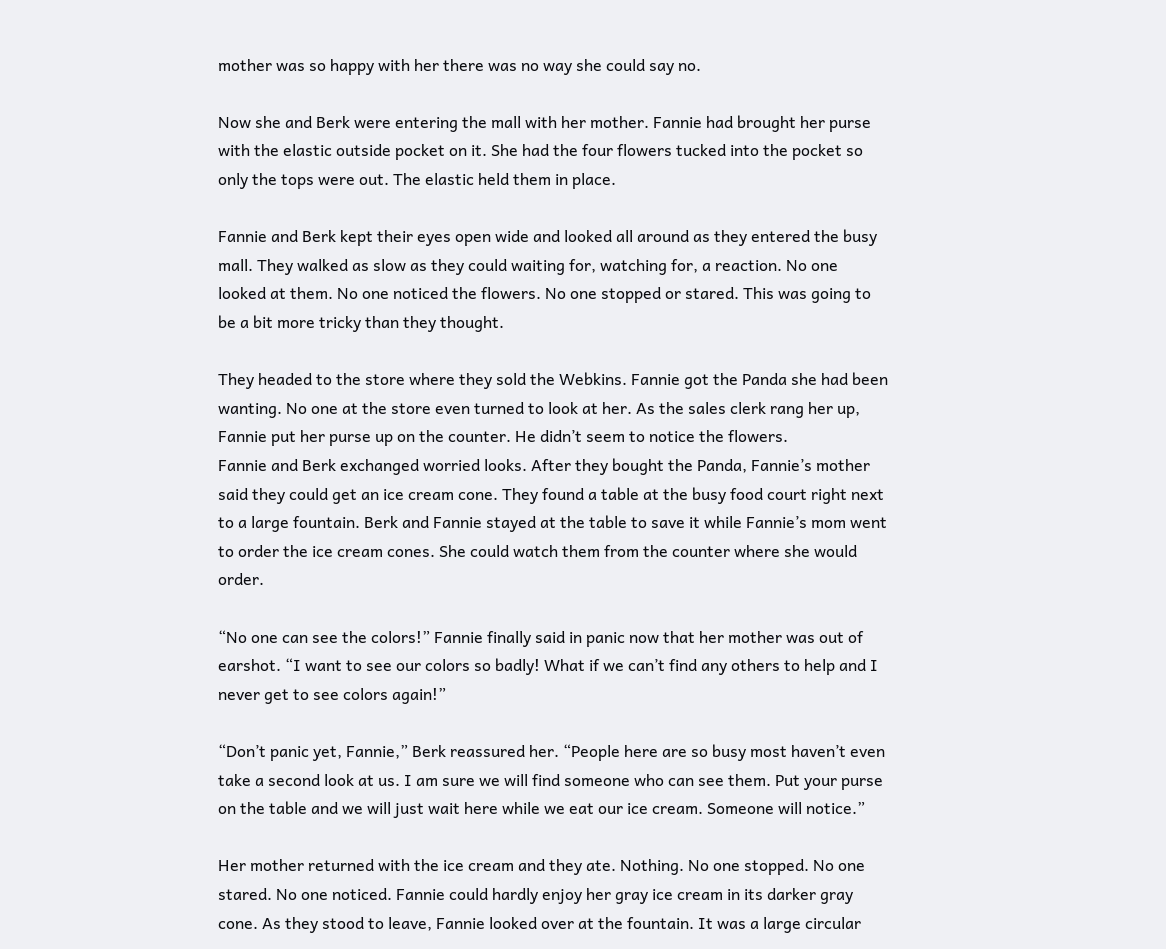mother was so happy with her there was no way she could say no.

Now she and Berk were entering the mall with her mother. Fannie had brought her purse with the elastic outside pocket on it. She had the four flowers tucked into the pocket so only the tops were out. The elastic held them in place.

Fannie and Berk kept their eyes open wide and looked all around as they entered the busy mall. They walked as slow as they could waiting for, watching for, a reaction. No one looked at them. No one noticed the flowers. No one stopped or stared. This was going to be a bit more tricky than they thought.

They headed to the store where they sold the Webkins. Fannie got the Panda she had been wanting. No one at the store even turned to look at her. As the sales clerk rang her up, Fannie put her purse up on the counter. He didn’t seem to notice the flowers.
Fannie and Berk exchanged worried looks. After they bought the Panda, Fannie’s mother said they could get an ice cream cone. They found a table at the busy food court right next to a large fountain. Berk and Fannie stayed at the table to save it while Fannie’s mom went to order the ice cream cones. She could watch them from the counter where she would order.

“No one can see the colors!” Fannie finally said in panic now that her mother was out of earshot. “I want to see our colors so badly! What if we can’t find any others to help and I never get to see colors again!”

“Don’t panic yet, Fannie,” Berk reassured her. “People here are so busy most haven’t even take a second look at us. I am sure we will find someone who can see them. Put your purse on the table and we will just wait here while we eat our ice cream. Someone will notice.”

Her mother returned with the ice cream and they ate. Nothing. No one stopped. No one stared. No one noticed. Fannie could hardly enjoy her gray ice cream in its darker gray cone. As they stood to leave, Fannie looked over at the fountain. It was a large circular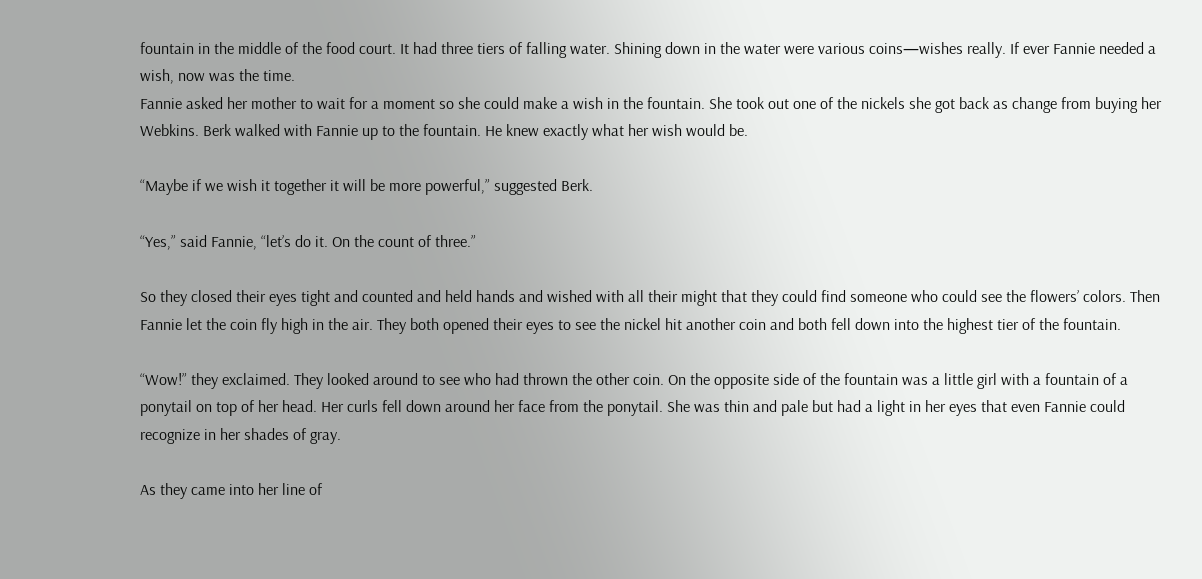fountain in the middle of the food court. It had three tiers of falling water. Shining down in the water were various coins—wishes really. If ever Fannie needed a wish, now was the time.
Fannie asked her mother to wait for a moment so she could make a wish in the fountain. She took out one of the nickels she got back as change from buying her Webkins. Berk walked with Fannie up to the fountain. He knew exactly what her wish would be.

“Maybe if we wish it together it will be more powerful,” suggested Berk.

“Yes,” said Fannie, “let’s do it. On the count of three.”

So they closed their eyes tight and counted and held hands and wished with all their might that they could find someone who could see the flowers’ colors. Then Fannie let the coin fly high in the air. They both opened their eyes to see the nickel hit another coin and both fell down into the highest tier of the fountain.

“Wow!” they exclaimed. They looked around to see who had thrown the other coin. On the opposite side of the fountain was a little girl with a fountain of a ponytail on top of her head. Her curls fell down around her face from the ponytail. She was thin and pale but had a light in her eyes that even Fannie could recognize in her shades of gray.

As they came into her line of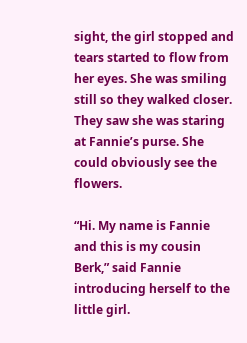sight, the girl stopped and tears started to flow from her eyes. She was smiling still so they walked closer. They saw she was staring at Fannie’s purse. She could obviously see the flowers.

“Hi. My name is Fannie and this is my cousin Berk,” said Fannie introducing herself to the little girl.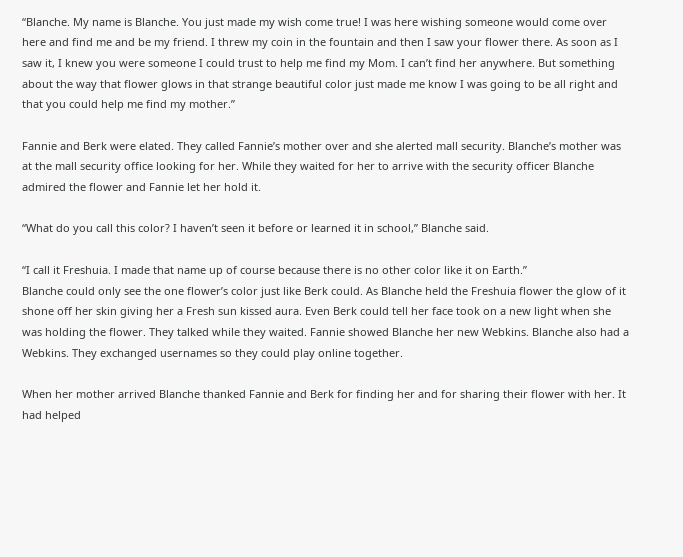“Blanche. My name is Blanche. You just made my wish come true! I was here wishing someone would come over here and find me and be my friend. I threw my coin in the fountain and then I saw your flower there. As soon as I saw it, I knew you were someone I could trust to help me find my Mom. I can’t find her anywhere. But something about the way that flower glows in that strange beautiful color just made me know I was going to be all right and that you could help me find my mother.”

Fannie and Berk were elated. They called Fannie’s mother over and she alerted mall security. Blanche’s mother was at the mall security office looking for her. While they waited for her to arrive with the security officer Blanche admired the flower and Fannie let her hold it.

“What do you call this color? I haven’t seen it before or learned it in school,” Blanche said.

“I call it Freshuia. I made that name up of course because there is no other color like it on Earth.”
Blanche could only see the one flower’s color just like Berk could. As Blanche held the Freshuia flower the glow of it shone off her skin giving her a Fresh sun kissed aura. Even Berk could tell her face took on a new light when she was holding the flower. They talked while they waited. Fannie showed Blanche her new Webkins. Blanche also had a Webkins. They exchanged usernames so they could play online together.

When her mother arrived Blanche thanked Fannie and Berk for finding her and for sharing their flower with her. It had helped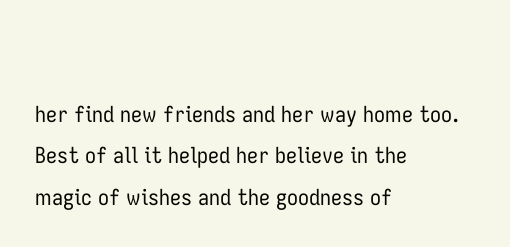her find new friends and her way home too. Best of all it helped her believe in the magic of wishes and the goodness of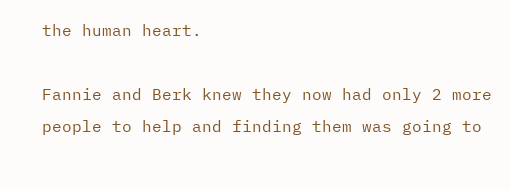the human heart.

Fannie and Berk knew they now had only 2 more people to help and finding them was going to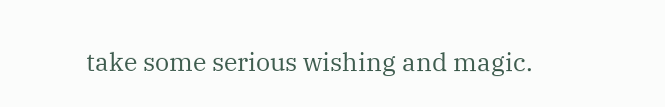take some serious wishing and magic.